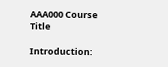AAA000 Course Title

Introduction: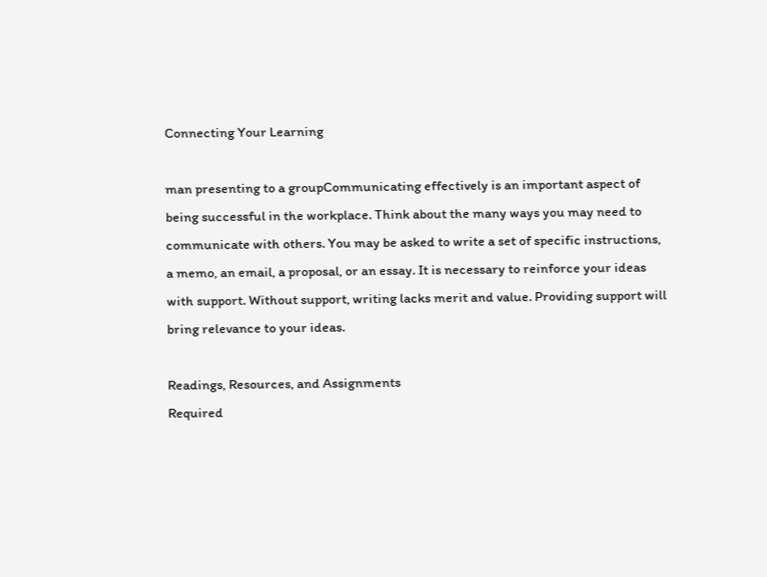Connecting Your Learning

man presenting to a groupCommunicating effectively is an important aspect of being successful in the workplace. Think about the many ways you may need to communicate with others. You may be asked to write a set of specific instructions, a memo, an email, a proposal, or an essay. It is necessary to reinforce your ideas with support. Without support, writing lacks merit and value. Providing support will bring relevance to your ideas.

Readings, Resources, and Assignments
Required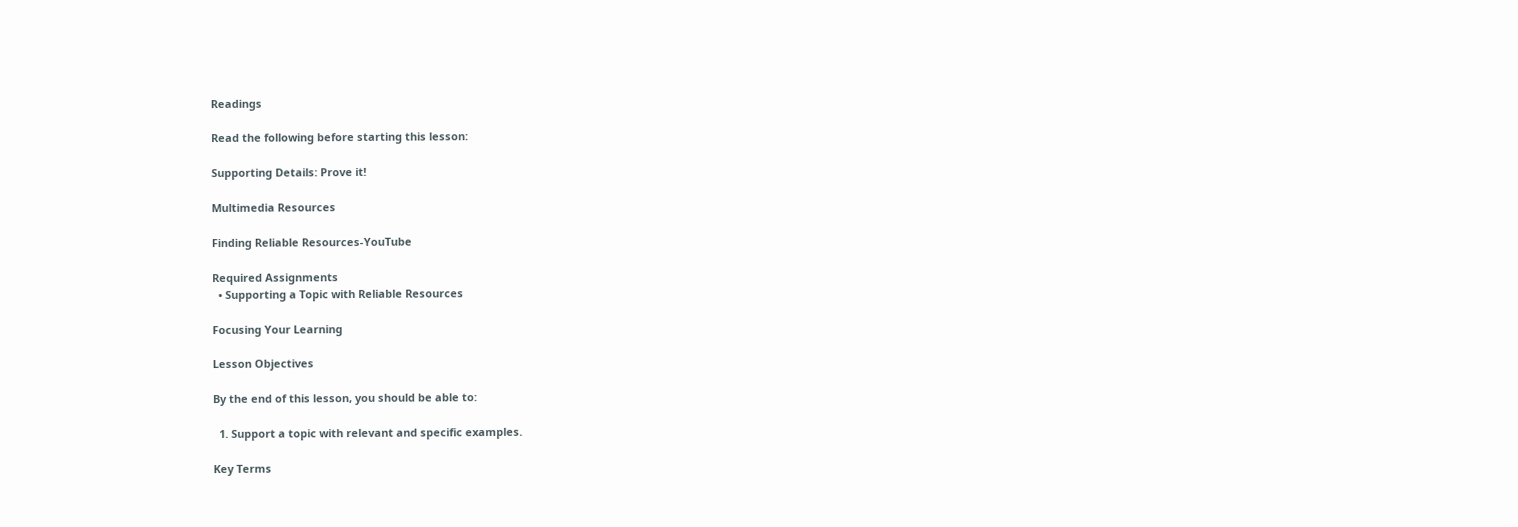Readings

Read the following before starting this lesson:

Supporting Details: Prove it!

Multimedia Resources

Finding Reliable Resources-YouTube

Required Assignments
  • Supporting a Topic with Reliable Resources

Focusing Your Learning

Lesson Objectives

By the end of this lesson, you should be able to:

  1. Support a topic with relevant and specific examples.

Key Terms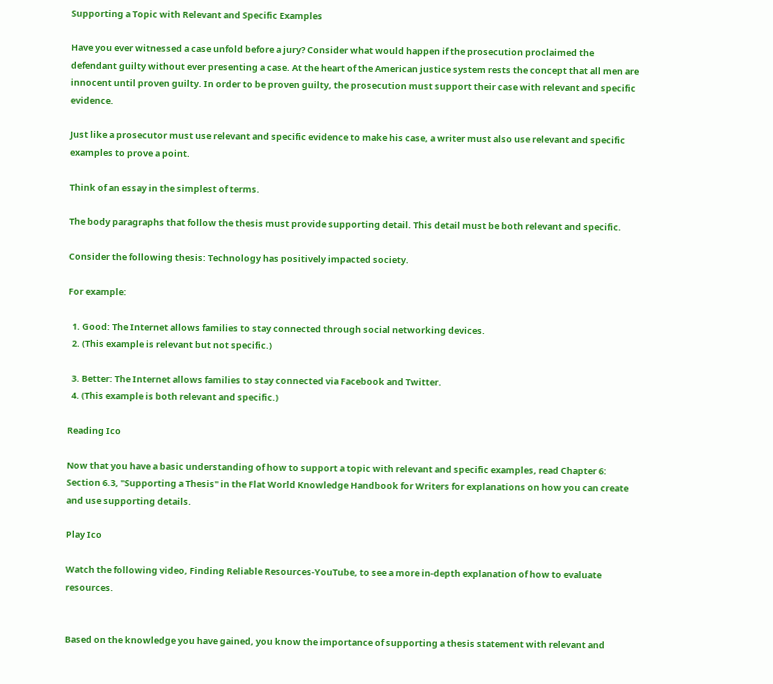Supporting a Topic with Relevant and Specific Examples

Have you ever witnessed a case unfold before a jury? Consider what would happen if the prosecution proclaimed the defendant guilty without ever presenting a case. At the heart of the American justice system rests the concept that all men are innocent until proven guilty. In order to be proven guilty, the prosecution must support their case with relevant and specific evidence.

Just like a prosecutor must use relevant and specific evidence to make his case, a writer must also use relevant and specific examples to prove a point.

Think of an essay in the simplest of terms.

The body paragraphs that follow the thesis must provide supporting detail. This detail must be both relevant and specific.

Consider the following thesis: Technology has positively impacted society.

For example:

  1. Good: The Internet allows families to stay connected through social networking devices.
  2. (This example is relevant but not specific.)

  3. Better: The Internet allows families to stay connected via Facebook and Twitter.
  4. (This example is both relevant and specific.)

Reading Ico

Now that you have a basic understanding of how to support a topic with relevant and specific examples, read Chapter 6: Section 6.3, "Supporting a Thesis" in the Flat World Knowledge Handbook for Writers for explanations on how you can create and use supporting details.

Play Ico

Watch the following video, Finding Reliable Resources-YouTube, to see a more in-depth explanation of how to evaluate resources.


Based on the knowledge you have gained, you know the importance of supporting a thesis statement with relevant and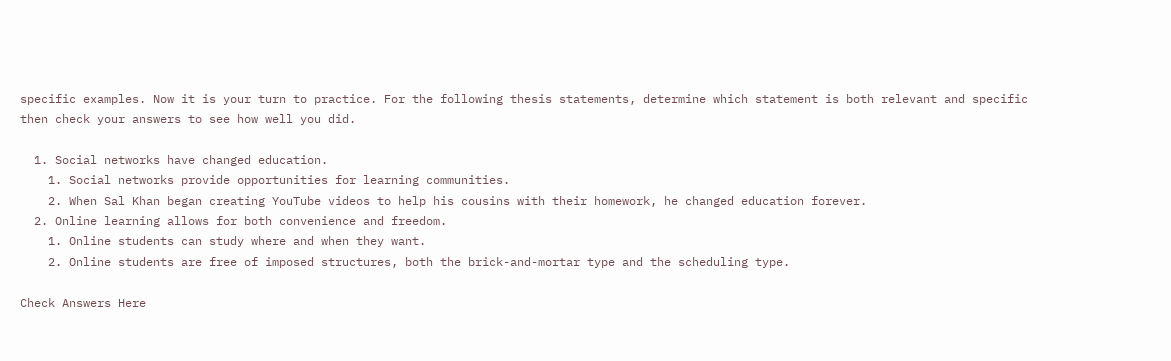specific examples. Now it is your turn to practice. For the following thesis statements, determine which statement is both relevant and specific then check your answers to see how well you did.

  1. Social networks have changed education.
    1. Social networks provide opportunities for learning communities.
    2. When Sal Khan began creating YouTube videos to help his cousins with their homework, he changed education forever.
  2. Online learning allows for both convenience and freedom.
    1. Online students can study where and when they want.
    2. Online students are free of imposed structures, both the brick-and-mortar type and the scheduling type.

Check Answers Here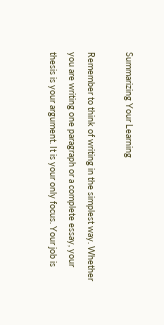Summarizing Your Learning

Remember to think of writing in the simplest way. Whether you are writing one paragraph or a complete essay, your thesis is your argument. It is your only focus. Your job is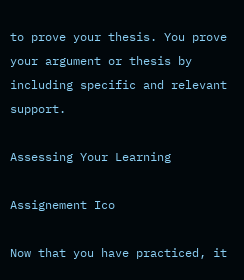to prove your thesis. You prove your argument or thesis by including specific and relevant support.

Assessing Your Learning

Assignement Ico

Now that you have practiced, it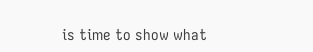is time to show what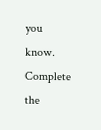you know. Complete the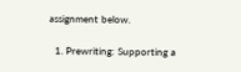assignment below.

  1. Prewriting: Supporting a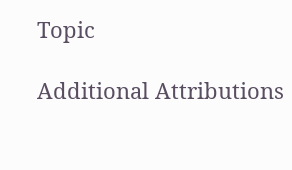Topic

Additional Attributions